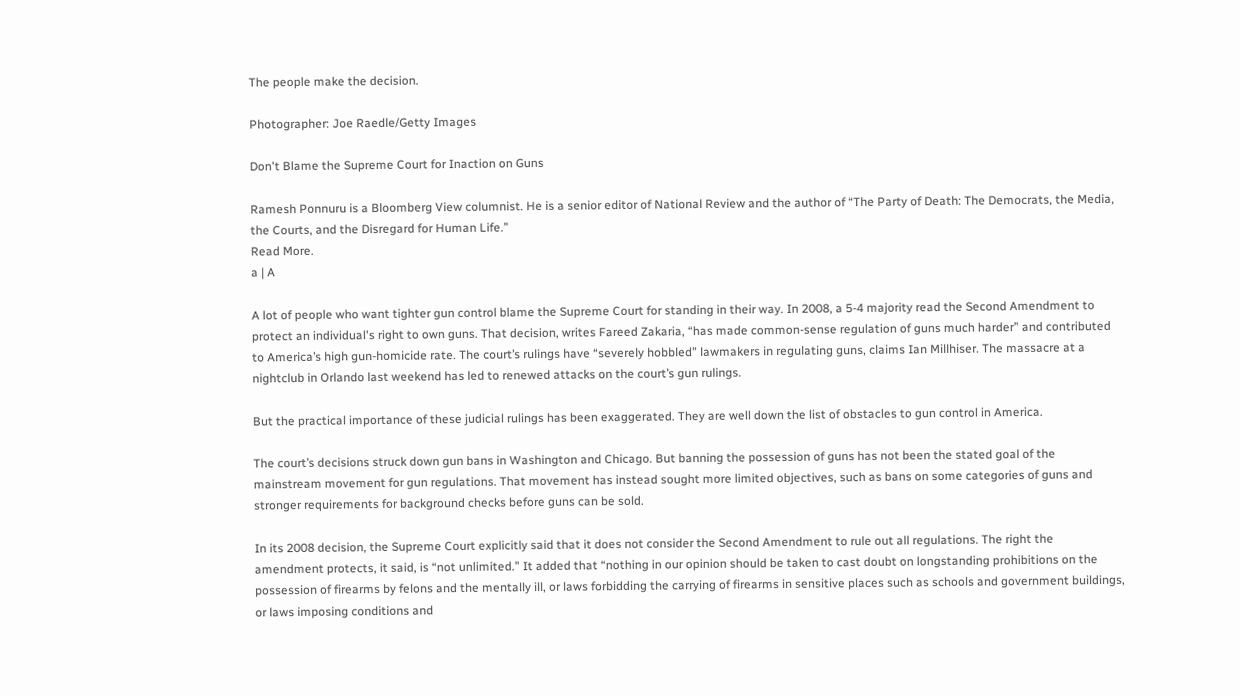The people make the decision.

Photographer: Joe Raedle/Getty Images

Don't Blame the Supreme Court for Inaction on Guns

Ramesh Ponnuru is a Bloomberg View columnist. He is a senior editor of National Review and the author of “The Party of Death: The Democrats, the Media, the Courts, and the Disregard for Human Life.”
Read More.
a | A

A lot of people who want tighter gun control blame the Supreme Court for standing in their way. In 2008, a 5-4 majority read the Second Amendment to protect an individual's right to own guns. That decision, writes Fareed Zakaria, “has made common-sense regulation of guns much harder” and contributed to America’s high gun-homicide rate. The court’s rulings have “severely hobbled” lawmakers in regulating guns, claims Ian Millhiser. The massacre at a nightclub in Orlando last weekend has led to renewed attacks on the court’s gun rulings.

But the practical importance of these judicial rulings has been exaggerated. They are well down the list of obstacles to gun control in America.

The court’s decisions struck down gun bans in Washington and Chicago. But banning the possession of guns has not been the stated goal of the mainstream movement for gun regulations. That movement has instead sought more limited objectives, such as bans on some categories of guns and stronger requirements for background checks before guns can be sold.

In its 2008 decision, the Supreme Court explicitly said that it does not consider the Second Amendment to rule out all regulations. The right the amendment protects, it said, is “not unlimited.” It added that “nothing in our opinion should be taken to cast doubt on longstanding prohibitions on the possession of firearms by felons and the mentally ill, or laws forbidding the carrying of firearms in sensitive places such as schools and government buildings, or laws imposing conditions and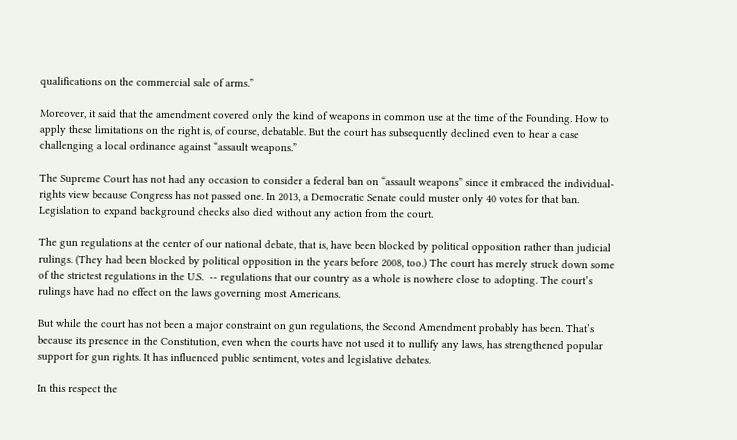qualifications on the commercial sale of arms.”

Moreover, it said that the amendment covered only the kind of weapons in common use at the time of the Founding. How to apply these limitations on the right is, of course, debatable. But the court has subsequently declined even to hear a case challenging a local ordinance against “assault weapons.”

The Supreme Court has not had any occasion to consider a federal ban on “assault weapons” since it embraced the individual-rights view because Congress has not passed one. In 2013, a Democratic Senate could muster only 40 votes for that ban. Legislation to expand background checks also died without any action from the court.

The gun regulations at the center of our national debate, that is, have been blocked by political opposition rather than judicial rulings. (They had been blocked by political opposition in the years before 2008, too.) The court has merely struck down some of the strictest regulations in the U.S.  -- regulations that our country as a whole is nowhere close to adopting. The court’s rulings have had no effect on the laws governing most Americans.

But while the court has not been a major constraint on gun regulations, the Second Amendment probably has been. That’s because its presence in the Constitution, even when the courts have not used it to nullify any laws, has strengthened popular support for gun rights. It has influenced public sentiment, votes and legislative debates.

In this respect the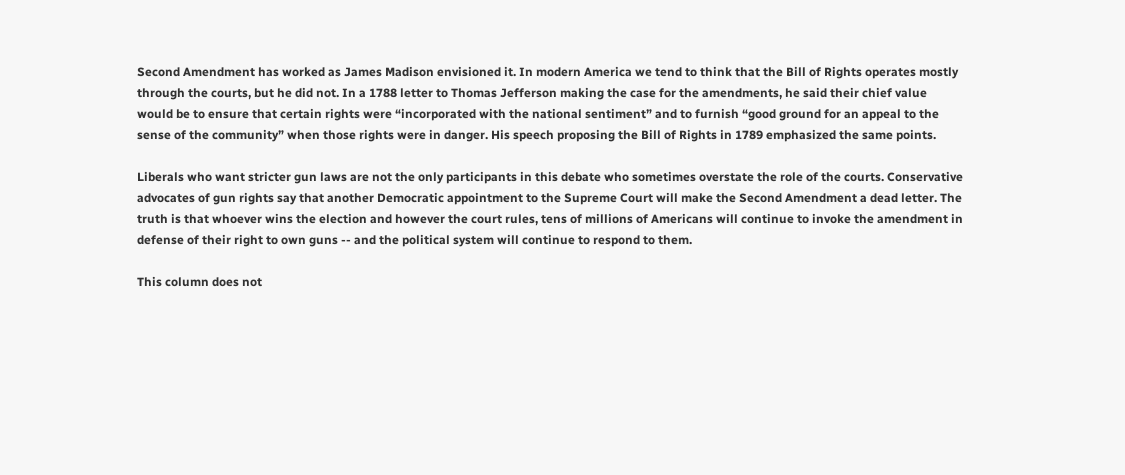Second Amendment has worked as James Madison envisioned it. In modern America we tend to think that the Bill of Rights operates mostly through the courts, but he did not. In a 1788 letter to Thomas Jefferson making the case for the amendments, he said their chief value would be to ensure that certain rights were “incorporated with the national sentiment” and to furnish “good ground for an appeal to the sense of the community” when those rights were in danger. His speech proposing the Bill of Rights in 1789 emphasized the same points.

Liberals who want stricter gun laws are not the only participants in this debate who sometimes overstate the role of the courts. Conservative advocates of gun rights say that another Democratic appointment to the Supreme Court will make the Second Amendment a dead letter. The truth is that whoever wins the election and however the court rules, tens of millions of Americans will continue to invoke the amendment in defense of their right to own guns -- and the political system will continue to respond to them.

This column does not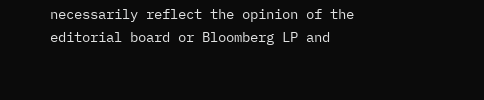necessarily reflect the opinion of the editorial board or Bloomberg LP and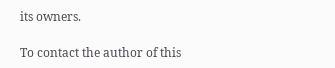its owners.

To contact the author of this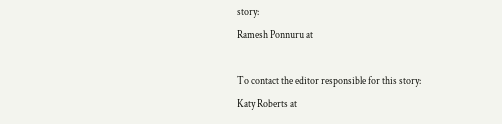story:
Ramesh Ponnuru at

To contact the editor responsible for this story:
Katy Roberts at